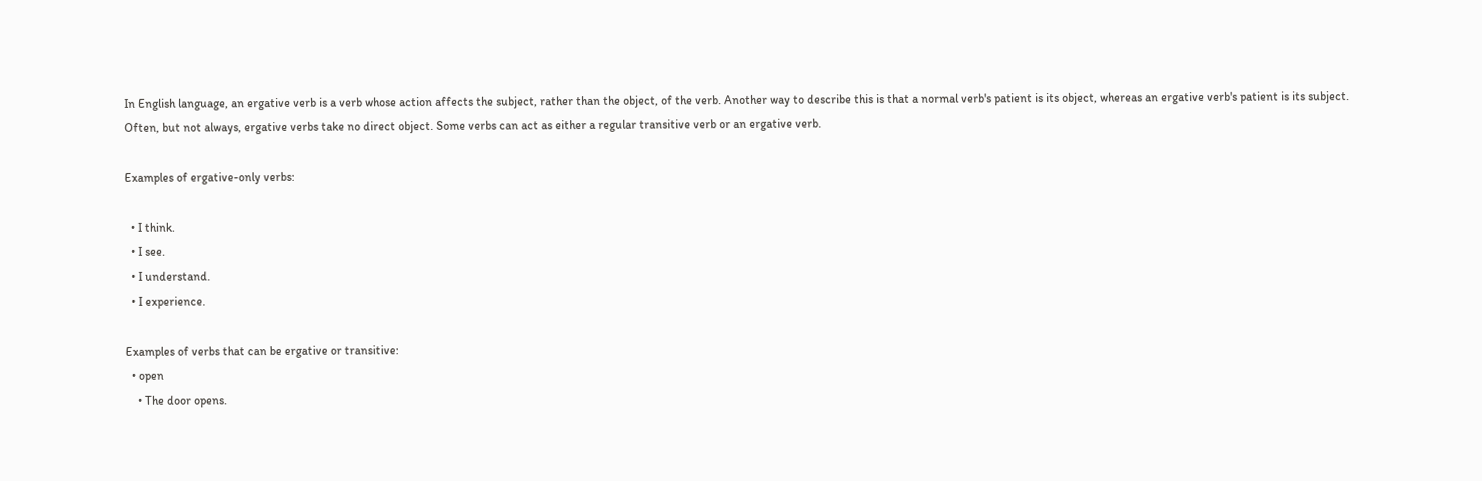In English language, an ergative verb is a verb whose action affects the subject, rather than the object, of the verb. Another way to describe this is that a normal verb's patient is its object, whereas an ergative verb's patient is its subject. Often, but not always, ergative verbs take no direct object. Some verbs can act as either a regular transitive verb or an ergative verb.

Examples of ergative-only verbs:

  • I think.
  • I see.
  • I understand.
  • I experience.

Examples of verbs that can be ergative or transitive:
  • open
    • The door opens.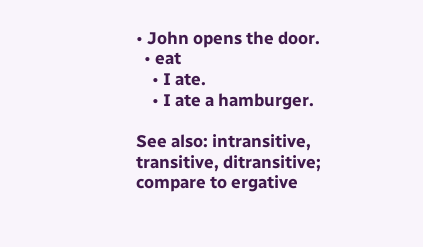• John opens the door.
  • eat
    • I ate.
    • I ate a hamburger.

See also: intransitive, transitive, ditransitive; compare to ergative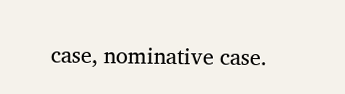case, nominative case.